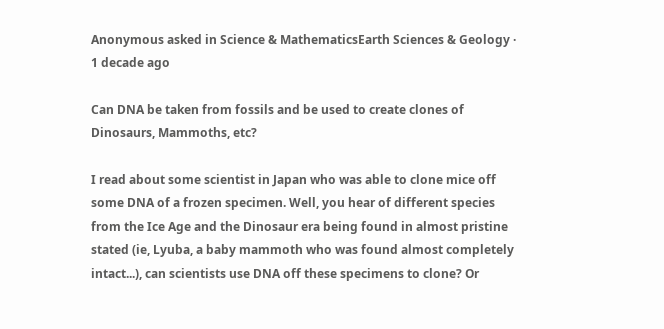Anonymous asked in Science & MathematicsEarth Sciences & Geology · 1 decade ago

Can DNA be taken from fossils and be used to create clones of Dinosaurs, Mammoths, etc?

I read about some scientist in Japan who was able to clone mice off some DNA of a frozen specimen. Well, you hear of different species from the Ice Age and the Dinosaur era being found in almost pristine stated (ie, Lyuba, a baby mammoth who was found almost completely intact...), can scientists use DNA off these specimens to clone? Or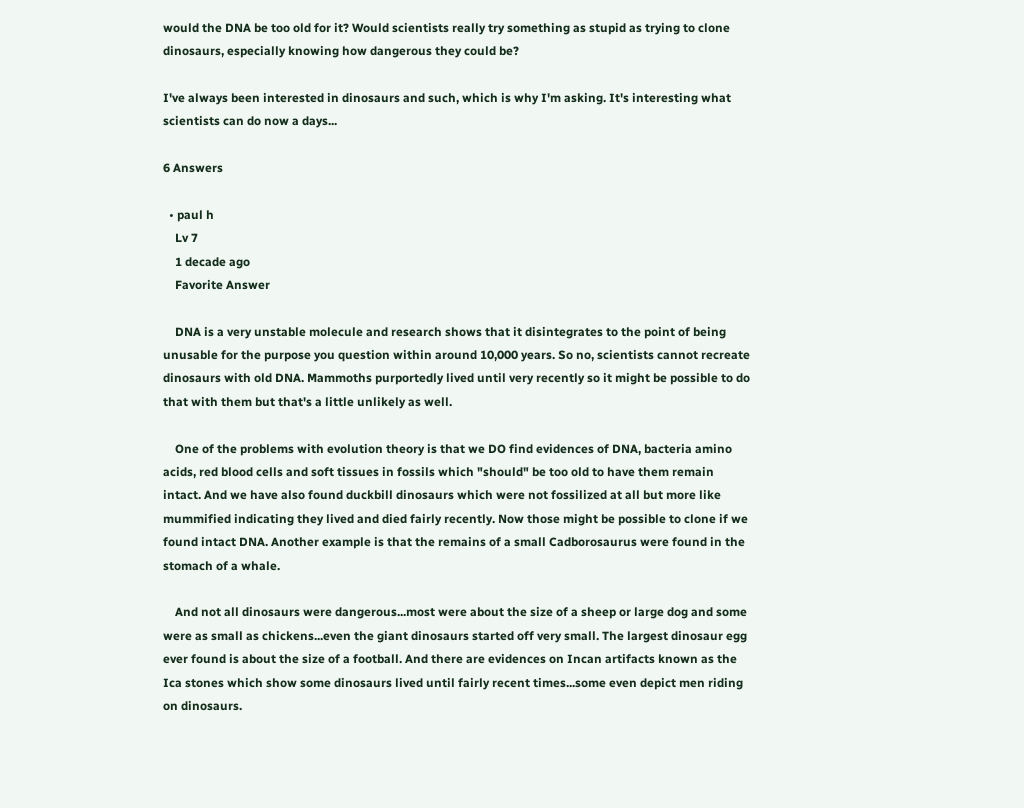would the DNA be too old for it? Would scientists really try something as stupid as trying to clone dinosaurs, especially knowing how dangerous they could be?

I've always been interested in dinosaurs and such, which is why I'm asking. It's interesting what scientists can do now a days...

6 Answers

  • paul h
    Lv 7
    1 decade ago
    Favorite Answer

    DNA is a very unstable molecule and research shows that it disintegrates to the point of being unusable for the purpose you question within around 10,000 years. So no, scientists cannot recreate dinosaurs with old DNA. Mammoths purportedly lived until very recently so it might be possible to do that with them but that's a little unlikely as well.

    One of the problems with evolution theory is that we DO find evidences of DNA, bacteria amino acids, red blood cells and soft tissues in fossils which "should" be too old to have them remain intact. And we have also found duckbill dinosaurs which were not fossilized at all but more like mummified indicating they lived and died fairly recently. Now those might be possible to clone if we found intact DNA. Another example is that the remains of a small Cadborosaurus were found in the stomach of a whale.

    And not all dinosaurs were dangerous...most were about the size of a sheep or large dog and some were as small as chickens...even the giant dinosaurs started off very small. The largest dinosaur egg ever found is about the size of a football. And there are evidences on Incan artifacts known as the Ica stones which show some dinosaurs lived until fairly recent times...some even depict men riding on dinosaurs.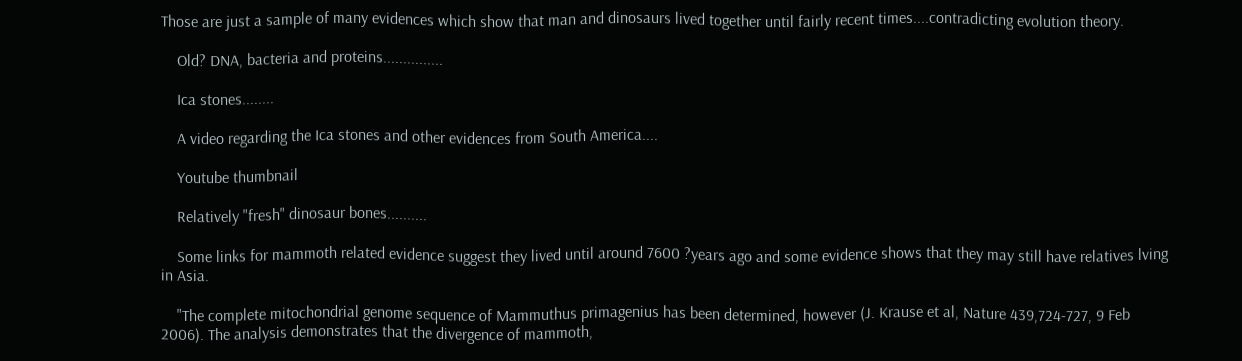Those are just a sample of many evidences which show that man and dinosaurs lived together until fairly recent times....contradicting evolution theory.

    Old? DNA, bacteria and proteins...............

    Ica stones........

    A video regarding the Ica stones and other evidences from South America....

    Youtube thumbnail

    Relatively "fresh" dinosaur bones..........

    Some links for mammoth related evidence suggest they lived until around 7600 ?years ago and some evidence shows that they may still have relatives lving in Asia.

    "The complete mitochondrial genome sequence of Mammuthus primagenius has been determined, however (J. Krause et al, Nature 439,724-727, 9 Feb 2006). The analysis demonstrates that the divergence of mammoth,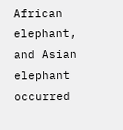African elephant, and Asian elephant occurred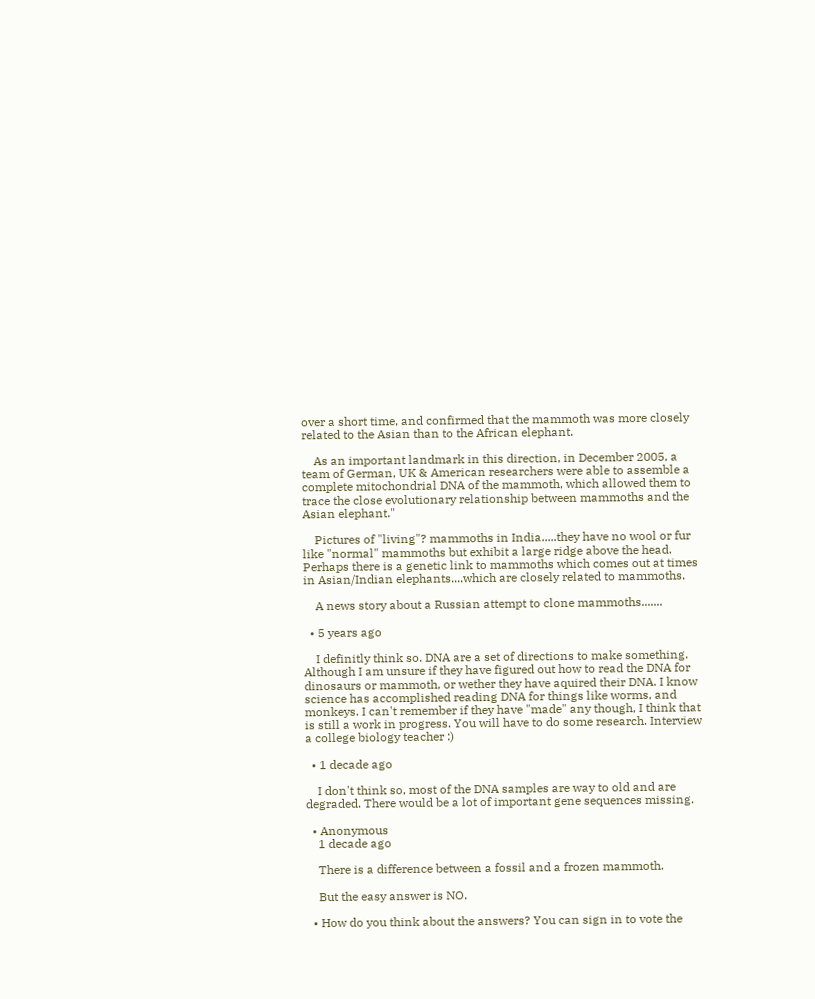over a short time, and confirmed that the mammoth was more closely related to the Asian than to the African elephant.

    As an important landmark in this direction, in December 2005, a team of German, UK & American researchers were able to assemble a complete mitochondrial DNA of the mammoth, which allowed them to trace the close evolutionary relationship between mammoths and the Asian elephant."

    Pictures of "living"? mammoths in India.....they have no wool or fur like "normal" mammoths but exhibit a large ridge above the head. Perhaps there is a genetic link to mammoths which comes out at times in Asian/Indian elephants....which are closely related to mammoths.

    A news story about a Russian attempt to clone mammoths.......

  • 5 years ago

    I definitly think so. DNA are a set of directions to make something. Although I am unsure if they have figured out how to read the DNA for dinosaurs or mammoth, or wether they have aquired their DNA. I know science has accomplished reading DNA for things like worms, and monkeys. I can't remember if they have "made" any though, I think that is still a work in progress. You will have to do some research. Interview a college biology teacher :)

  • 1 decade ago

    I don't think so, most of the DNA samples are way to old and are degraded. There would be a lot of important gene sequences missing.

  • Anonymous
    1 decade ago

    There is a difference between a fossil and a frozen mammoth.

    But the easy answer is NO.

  • How do you think about the answers? You can sign in to vote the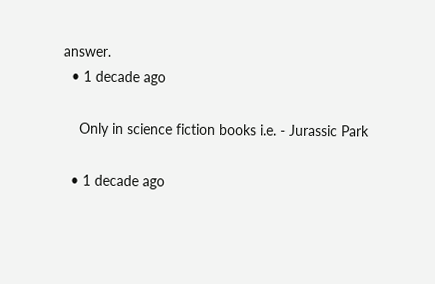answer.
  • 1 decade ago

    Only in science fiction books i.e. - Jurassic Park

  • 1 decade ago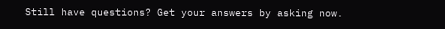Still have questions? Get your answers by asking now.